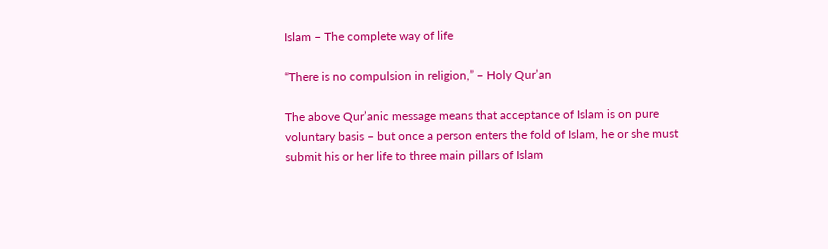Islam – The complete way of life

“There is no compulsion in religion,” – Holy Qur’an

The above Qur’anic message means that acceptance of Islam is on pure voluntary basis – but once a person enters the fold of Islam, he or she must submit his or her life to three main pillars of Islam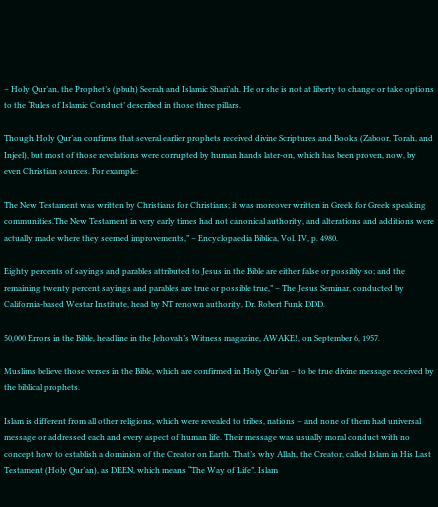– Holy Qur’an, the Prophet’s (pbuh) Seerah and Islamic Shari’ah. He or she is not at liberty to change or take options to the ‘Rules of Islamic Conduct’ described in those three pillars.

Though Holy Qur’an confirms that several earlier prophets received divine Scriptures and Books (Zaboor, Torah, and Injeel), but most of those revelations were corrupted by human hands later-on, which has been proven, now, by even Christian sources. For example:

The New Testament was written by Christians for Christians; it was moreover written in Greek for Greek speaking communities.The New Testament in very early times had not canonical authority, and alterations and additions were actually made where they seemed improvements,” – Encyclopaedia Biblica, Vol. IV, p. 4980.

Eighty percents of sayings and parables attributed to Jesus in the Bible are either false or possibly so; and the remaining twenty percent sayings and parables are true or possible true,” – The Jesus Seminar, conducted by California-based Westar Institute, head by NT renown authority, Dr. Robert Funk DDD.

50,000 Errors in the Bible, headline in the Jehovah’s Witness magazine, AWAKE!, on September 6, 1957.

Muslims believe those verses in the Bible, which are confirmed in Holy Qur’an – to be true divine message received by the biblical prophets.

Islam is different from all other religions, which were revealed to tribes, nations – and none of them had universal message or addressed each and every aspect of human life. Their message was usually moral conduct with no concept how to establish a dominion of the Creator on Earth. That’s why Allah, the Creator, called Islam in His Last Testament (Holy Qur’an), as DEEN, which means “The Way of Life”. Islam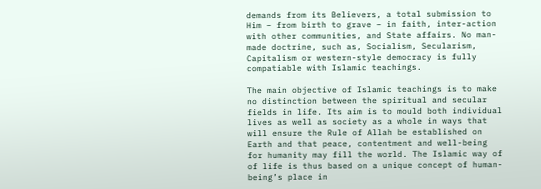demands from its Believers, a total submission to Him – from birth to grave – in faith, inter-action with other communities, and State affairs. No man-made doctrine, such as, Socialism, Secularism, Capitalism or western-style democracy is fully compatiable with Islamic teachings.

The main objective of Islamic teachings is to make no distinction between the spiritual and secular fields in life. Its aim is to mould both individual lives as well as society as a whole in ways that will ensure the Rule of Allah be established on Earth and that peace, contentment and well-being for humanity may fill the world. The Islamic way of of life is thus based on a unique concept of human-being’s place in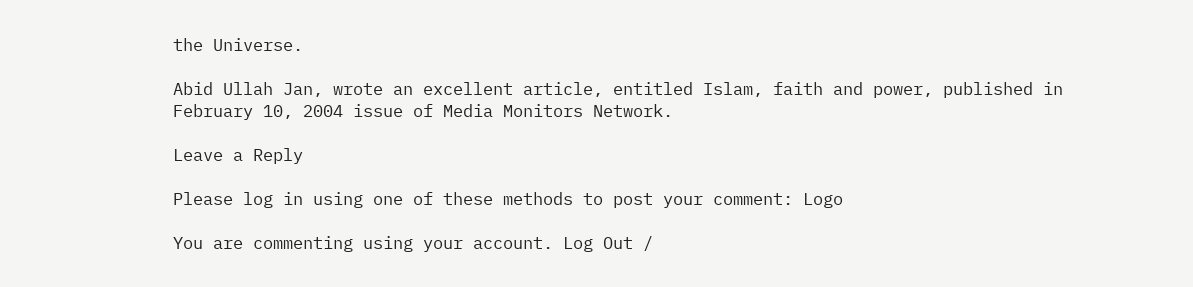the Universe.

Abid Ullah Jan, wrote an excellent article, entitled Islam, faith and power, published in February 10, 2004 issue of Media Monitors Network.

Leave a Reply

Please log in using one of these methods to post your comment: Logo

You are commenting using your account. Log Out /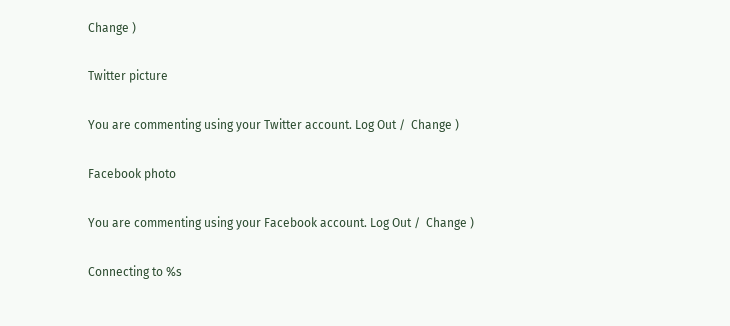Change )

Twitter picture

You are commenting using your Twitter account. Log Out /  Change )

Facebook photo

You are commenting using your Facebook account. Log Out /  Change )

Connecting to %s